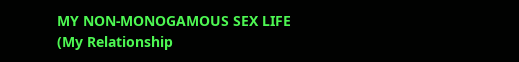MY NON-MONOGAMOUS SEX LIFE (My Relationship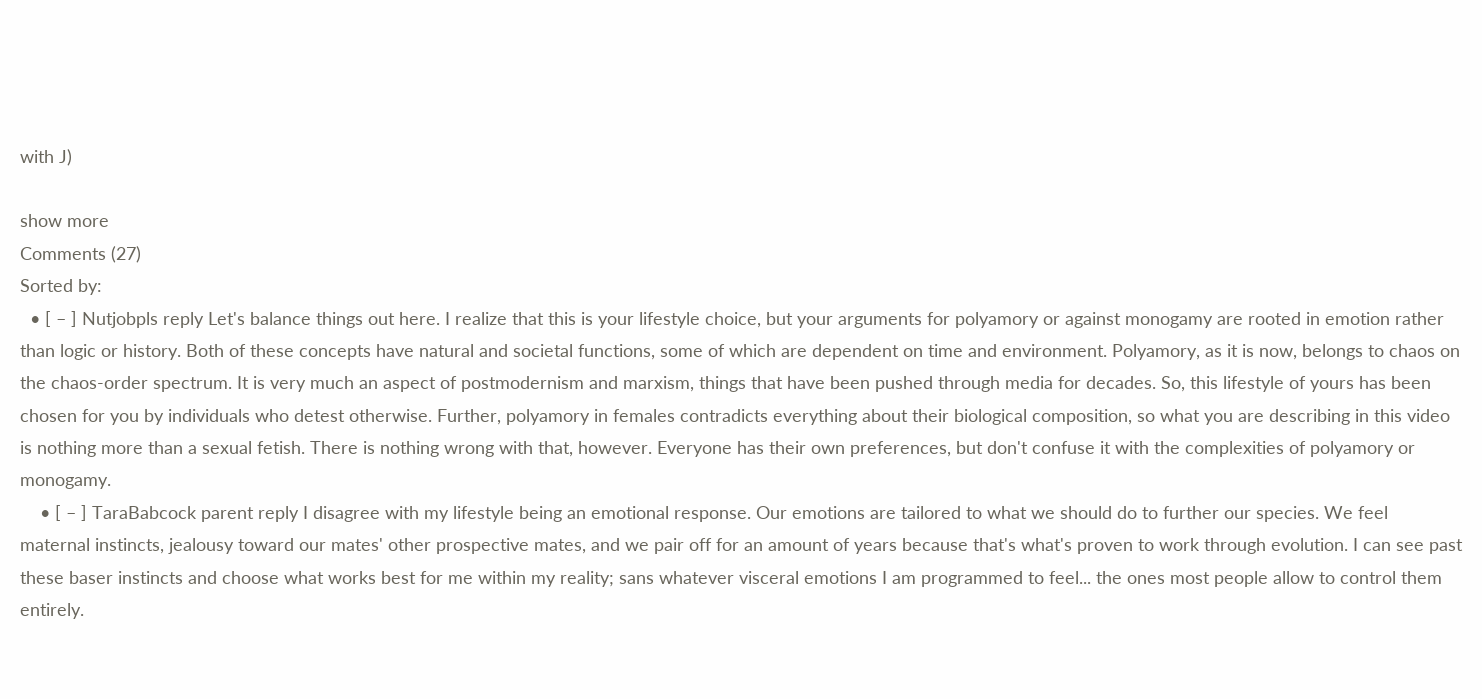with J)

show more
Comments (27)
Sorted by:
  • [ – ] Nutjobpls reply Let's balance things out here. I realize that this is your lifestyle choice, but your arguments for polyamory or against monogamy are rooted in emotion rather than logic or history. Both of these concepts have natural and societal functions, some of which are dependent on time and environment. Polyamory, as it is now, belongs to chaos on the chaos-order spectrum. It is very much an aspect of postmodernism and marxism, things that have been pushed through media for decades. So, this lifestyle of yours has been chosen for you by individuals who detest otherwise. Further, polyamory in females contradicts everything about their biological composition, so what you are describing in this video is nothing more than a sexual fetish. There is nothing wrong with that, however. Everyone has their own preferences, but don't confuse it with the complexities of polyamory or monogamy.
    • [ – ] TaraBabcock parent reply I disagree with my lifestyle being an emotional response. Our emotions are tailored to what we should do to further our species. We feel maternal instincts, jealousy toward our mates' other prospective mates, and we pair off for an amount of years because that's what's proven to work through evolution. I can see past these baser instincts and choose what works best for me within my reality; sans whatever visceral emotions I am programmed to feel... the ones most people allow to control them entirely.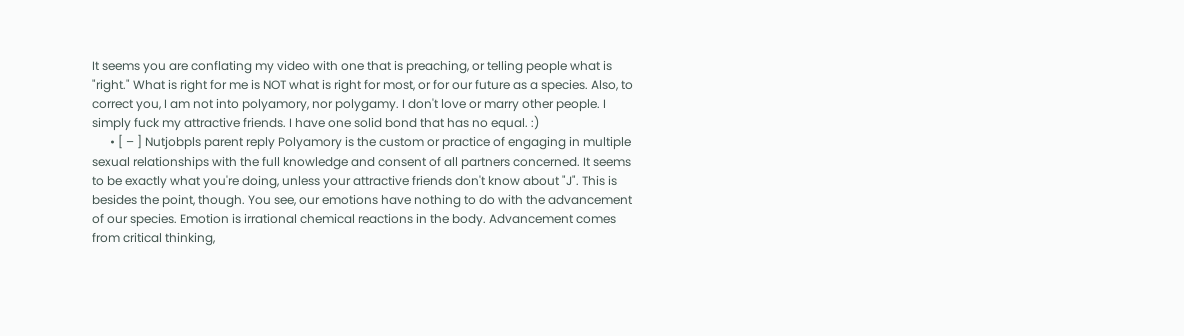It seems you are conflating my video with one that is preaching, or telling people what is "right." What is right for me is NOT what is right for most, or for our future as a species. Also, to correct you, I am not into polyamory, nor polygamy. I don't love or marry other people. I simply fuck my attractive friends. I have one solid bond that has no equal. :)
      • [ – ] Nutjobpls parent reply Polyamory is the custom or practice of engaging in multiple sexual relationships with the full knowledge and consent of all partners concerned. It seems to be exactly what you're doing, unless your attractive friends don't know about "J". This is besides the point, though. You see, our emotions have nothing to do with the advancement of our species. Emotion is irrational chemical reactions in the body. Advancement comes from critical thinking,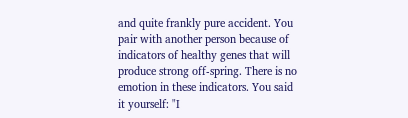and quite frankly pure accident. You pair with another person because of indicators of healthy genes that will produce strong off-spring. There is no emotion in these indicators. You said it yourself: "I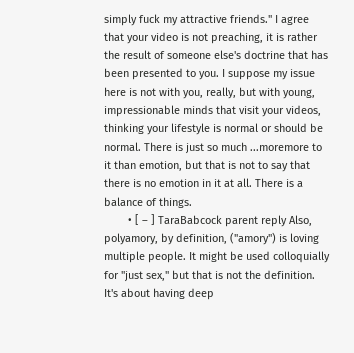simply fuck my attractive friends." I agree that your video is not preaching, it is rather the result of someone else's doctrine that has been presented to you. I suppose my issue here is not with you, really, but with young, impressionable minds that visit your videos, thinking your lifestyle is normal or should be normal. There is just so much ...moremore to it than emotion, but that is not to say that there is no emotion in it at all. There is a balance of things.
        • [ – ] TaraBabcock parent reply Also, polyamory, by definition, ("amory") is loving multiple people. It might be used colloquially for "just sex," but that is not the definition. It's about having deep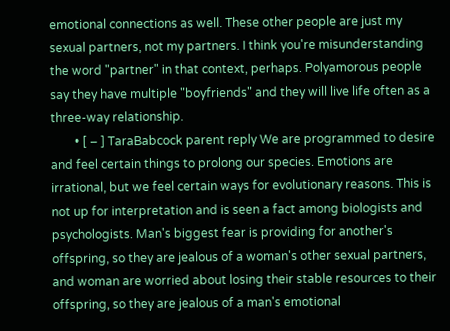emotional connections as well. These other people are just my sexual partners, not my partners. I think you're misunderstanding the word "partner" in that context, perhaps. Polyamorous people say they have multiple "boyfriends" and they will live life often as a three-way relationship.
        • [ – ] TaraBabcock parent reply We are programmed to desire and feel certain things to prolong our species. Emotions are irrational, but we feel certain ways for evolutionary reasons. This is not up for interpretation and is seen a fact among biologists and psychologists. Man's biggest fear is providing for another's offspring, so they are jealous of a woman's other sexual partners, and woman are worried about losing their stable resources to their offspring, so they are jealous of a man's emotional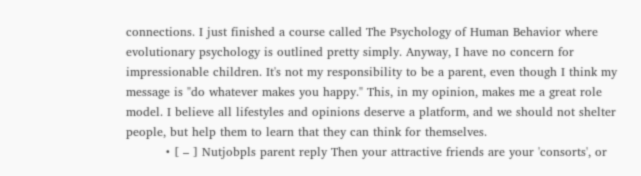connections. I just finished a course called The Psychology of Human Behavior where evolutionary psychology is outlined pretty simply. Anyway, I have no concern for impressionable children. It's not my responsibility to be a parent, even though I think my message is "do whatever makes you happy." This, in my opinion, makes me a great role model. I believe all lifestyles and opinions deserve a platform, and we should not shelter people, but help them to learn that they can think for themselves.
          • [ – ] Nutjobpls parent reply Then your attractive friends are your 'consorts', or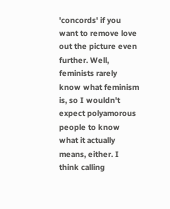'concords' if you want to remove love out the picture even further. Well, feminists rarely know what feminism is, so I wouldn't expect polyamorous people to know what it actually means, either. I think calling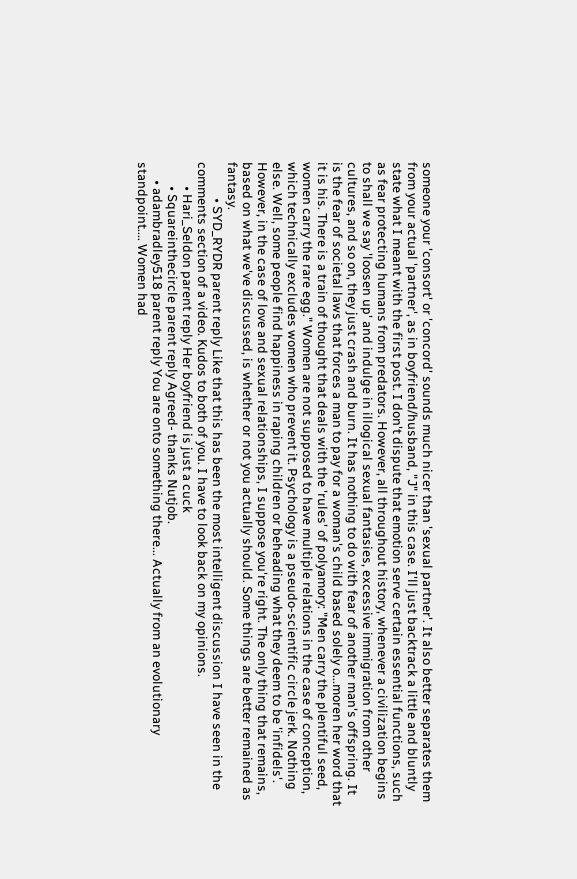someone your 'consort' or 'concord' sounds much nicer than 'sexual partner'. It also better separates them from your actual 'partner', as in boyfriend/husband, "J" in this case. I'll just backtrack a little and bluntly state what I meant with the first post. I don't dispute that emotion serve certain essential functions, such as fear protecting humans from predators. However, all throughout history, whenever a civilization begins to shall we say 'loosen up' and indulge in illogical sexual fantasies, excessive immigration from other cultures, and so on, they just crash and burn. It has nothing to do with fear of another man's offspring. It is the fear of societal laws that forces a man to pay for a woman's child based solely o...moren her word that it is his. There is a train of thought that deals with the 'rules' of polyamory: "Men carry the plentiful seed, women carry the rare egg." Women are not supposed to have multiple relations in the case of conception, which technically excludes women who prevent it. Psychology is a pseudo-scientific circle jerk. Nothing else. Well, some people find happiness in raping children or beheading what they deem to be 'infidels'. However, in the case of love and sexual relationships, I suppose you're right. The only thing that remains, based on what we've discussed, is whether or not you actually should. Some things are better remained as fantasy.
            • SYD_RYDR parent reply Like that this has been the most intelligent discussion I have seen in the comments section of a video. Kudos to both of you. I have to look back on my opinions.
        • Hari_Seldon parent reply Her boyfriend is just a cuck
        • Squareinthecircle parent reply Agreed- thanks Nutjob.
      • adambradley518 parent reply You are onto something there... Actually from an evolutionary standpoint.... Women had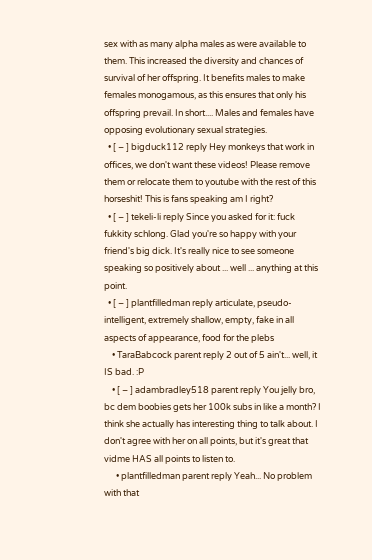sex with as many alpha males as were available to them. This increased the diversity and chances of survival of her offspring. It benefits males to make females monogamous, as this ensures that only his offspring prevail. In short.... Males and females have opposing evolutionary sexual strategies.
  • [ – ] bigduck112 reply Hey monkeys that work in offices, we don't want these videos! Please remove them or relocate them to youtube with the rest of this horseshit! This is fans speaking am I right?
  • [ – ] tekeli-li reply Since you asked for it: fuck fukkity schlong. Glad you're so happy with your friend's big dick. It's really nice to see someone speaking so positively about ... well ... anything at this point.
  • [ – ] plantfilledman reply articulate, pseudo-intelligent, extremely shallow, empty, fake in all aspects of appearance, food for the plebs
    • TaraBabcock parent reply 2 out of 5 ain't... well, it IS bad. :P
    • [ – ] adambradley518 parent reply You jelly bro, bc dem boobies gets her 100k subs in like a month? I think she actually has interesting thing to talk about. I don't agree with her on all points, but it's great that vidme HAS all points to listen to.
      • plantfilledman parent reply Yeah... No problem with that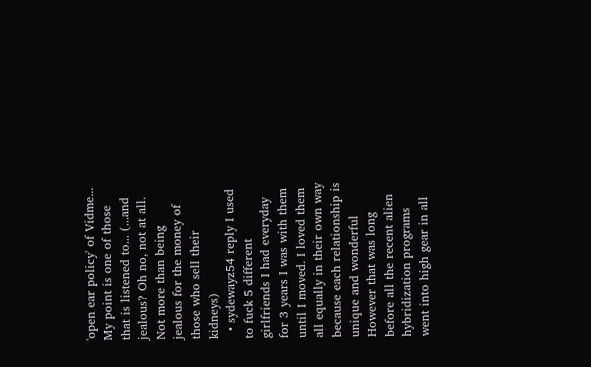'open ear policy' of Vidme... My point is one of those that is listened to... (...and jealous? Oh no, not at all. Not more than being jealous for the money of those who sell their kidneys)
  • sydewayz54 reply I used to fuck 5 different girlfriends I had everyday for 3 years I was with them until I moved. I loved them all equally in their own way because each relationship is unique and wonderful However that was long before all the recent alien hybridization programs went into high gear in all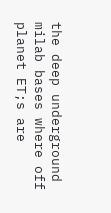the deep underground milab bases where off planet ET;s are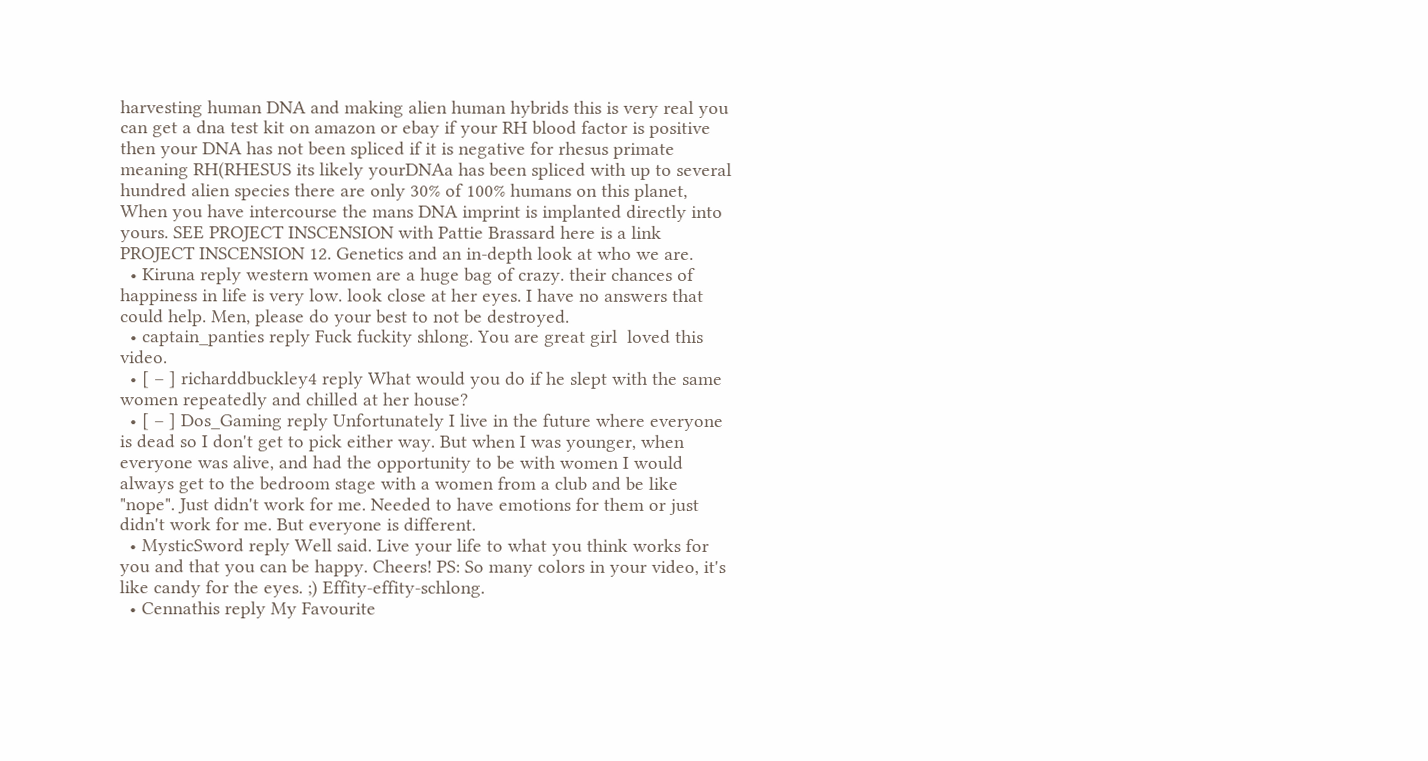harvesting human DNA and making alien human hybrids this is very real you can get a dna test kit on amazon or ebay if your RH blood factor is positive then your DNA has not been spliced if it is negative for rhesus primate meaning RH(RHESUS its likely yourDNAa has been spliced with up to several hundred alien species there are only 30% of 100% humans on this planet, When you have intercourse the mans DNA imprint is implanted directly into yours. SEE PROJECT INSCENSION with Pattie Brassard here is a link PROJECT INSCENSION 12. Genetics and an in-depth look at who we are.
  • Kiruna reply western women are a huge bag of crazy. their chances of happiness in life is very low. look close at her eyes. I have no answers that could help. Men, please do your best to not be destroyed.
  • captain_panties reply Fuck fuckity shlong. You are great girl  loved this video.
  • [ – ] richarddbuckley4 reply What would you do if he slept with the same women repeatedly and chilled at her house?
  • [ – ] Dos_Gaming reply Unfortunately I live in the future where everyone is dead so I don't get to pick either way. But when I was younger, when everyone was alive, and had the opportunity to be with women I would always get to the bedroom stage with a women from a club and be like "nope". Just didn't work for me. Needed to have emotions for them or just didn't work for me. But everyone is different.
  • MysticSword reply Well said. Live your life to what you think works for you and that you can be happy. Cheers! PS: So many colors in your video, it's like candy for the eyes. ;) Effity-effity-schlong.
  • Cennathis reply My Favourite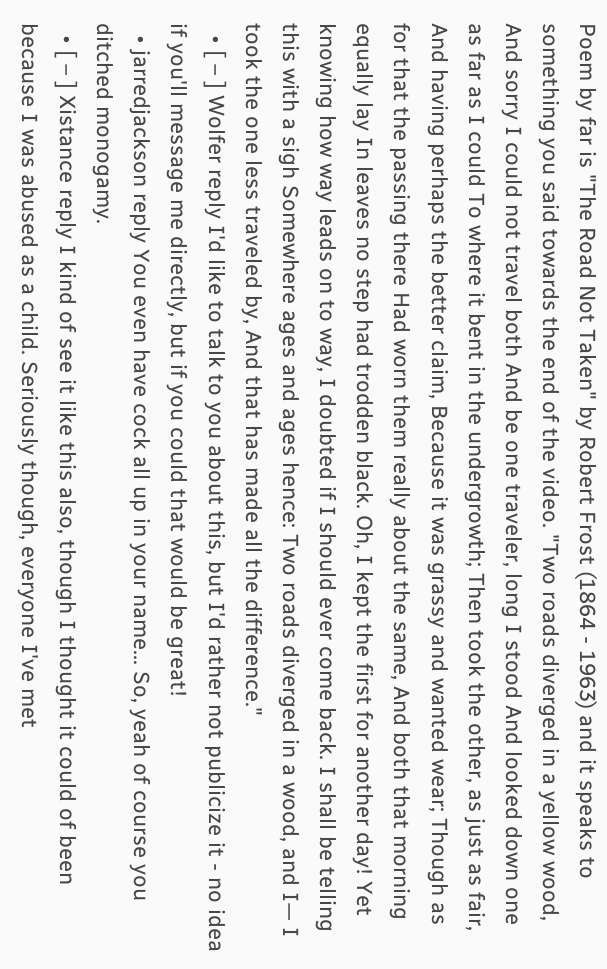Poem by far is "The Road Not Taken" by Robert Frost (1864 - 1963) and it speaks to something you said towards the end of the video. "Two roads diverged in a yellow wood, And sorry I could not travel both And be one traveler, long I stood And looked down one as far as I could To where it bent in the undergrowth; Then took the other, as just as fair, And having perhaps the better claim, Because it was grassy and wanted wear; Though as for that the passing there Had worn them really about the same, And both that morning equally lay In leaves no step had trodden black. Oh, I kept the first for another day! Yet knowing how way leads on to way, I doubted if I should ever come back. I shall be telling this with a sigh Somewhere ages and ages hence: Two roads diverged in a wood, and I— I took the one less traveled by, And that has made all the difference."
  • [ – ] Wolfer reply I'd like to talk to you about this, but I'd rather not publicize it - no idea if you'll message me directly, but if you could that would be great!
  • jarredjackson reply You even have cock all up in your name... So, yeah of course you ditched monogamy.
  • [ – ] Xistance reply I kind of see it like this also, though I thought it could of been because I was abused as a child. Seriously though, everyone I've met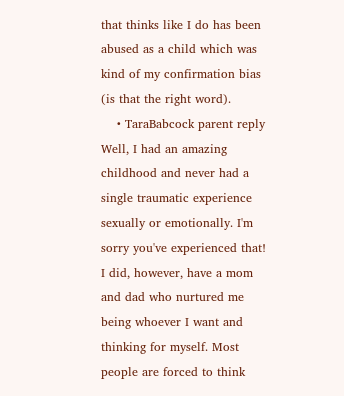that thinks like I do has been abused as a child which was kind of my confirmation bias (is that the right word).
    • TaraBabcock parent reply Well, I had an amazing childhood and never had a single traumatic experience sexually or emotionally. I'm sorry you've experienced that! I did, however, have a mom and dad who nurtured me being whoever I want and thinking for myself. Most people are forced to think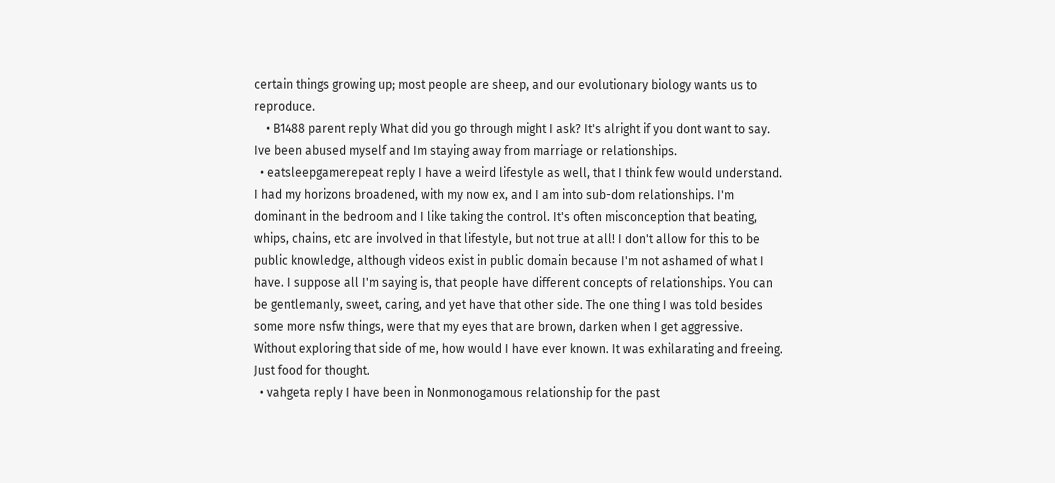certain things growing up; most people are sheep, and our evolutionary biology wants us to reproduce.
    • B1488 parent reply What did you go through might I ask? It's alright if you dont want to say. Ive been abused myself and Im staying away from marriage or relationships.
  • eatsleepgamerepeat reply I have a weird lifestyle as well, that I think few would understand. I had my horizons broadened, with my now ex, and I am into sub-dom relationships. I'm dominant in the bedroom and I like taking the control. It's often misconception that beating, whips, chains, etc are involved in that lifestyle, but not true at all! I don't allow for this to be public knowledge, although videos exist in public domain because I'm not ashamed of what I have. I suppose all I'm saying is, that people have different concepts of relationships. You can be gentlemanly, sweet, caring, and yet have that other side. The one thing I was told besides some more nsfw things, were that my eyes that are brown, darken when I get aggressive. Without exploring that side of me, how would I have ever known. It was exhilarating and freeing. Just food for thought.
  • vahgeta reply I have been in Nonmonogamous relationship for the past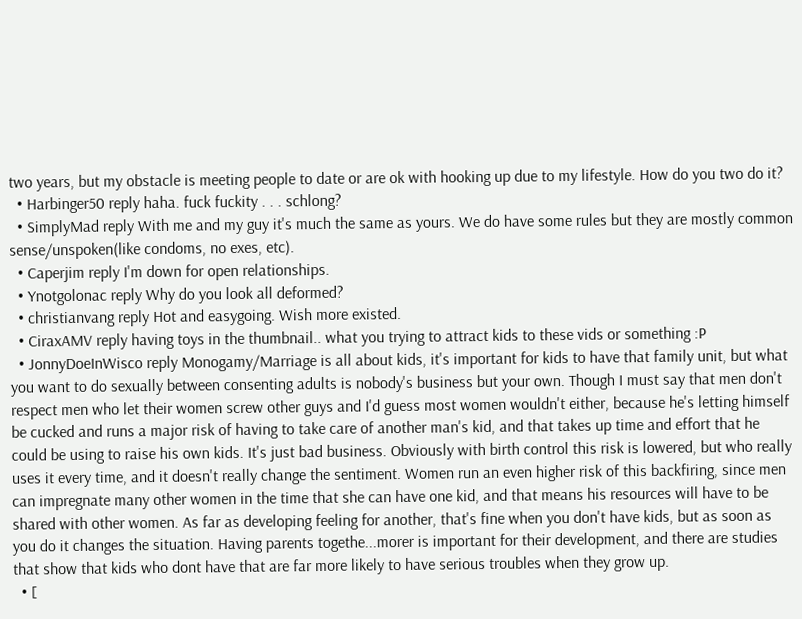two years, but my obstacle is meeting people to date or are ok with hooking up due to my lifestyle. How do you two do it?
  • Harbinger50 reply haha. fuck fuckity . . . schlong?
  • SimplyMad reply With me and my guy it's much the same as yours. We do have some rules but they are mostly common sense/unspoken(like condoms, no exes, etc).
  • Caperjim reply I'm down for open relationships.
  • Ynotgolonac reply Why do you look all deformed?
  • christianvang reply Hot and easygoing. Wish more existed.
  • CiraxAMV reply having toys in the thumbnail.. what you trying to attract kids to these vids or something :P
  • JonnyDoeInWisco reply Monogamy/Marriage is all about kids, it's important for kids to have that family unit, but what you want to do sexually between consenting adults is nobody's business but your own. Though I must say that men don't respect men who let their women screw other guys and I'd guess most women wouldn't either, because he's letting himself be cucked and runs a major risk of having to take care of another man's kid, and that takes up time and effort that he could be using to raise his own kids. It's just bad business. Obviously with birth control this risk is lowered, but who really uses it every time, and it doesn't really change the sentiment. Women run an even higher risk of this backfiring, since men can impregnate many other women in the time that she can have one kid, and that means his resources will have to be shared with other women. As far as developing feeling for another, that's fine when you don't have kids, but as soon as you do it changes the situation. Having parents togethe...morer is important for their development, and there are studies that show that kids who dont have that are far more likely to have serious troubles when they grow up.
  • [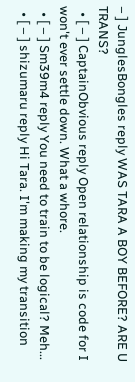– ] JunglesBongles reply WAS TARA A BOY BEFORE? ARE U TRANS?
  • [ – ] CaptainObvious reply Open relationship is code for I won't ever settle down. What a whore.
  • [ – ] Sm39m4 reply You need to train to be logical? Meh...
  • [ – ] shizumaru reply Hi Tara. I'm making my transition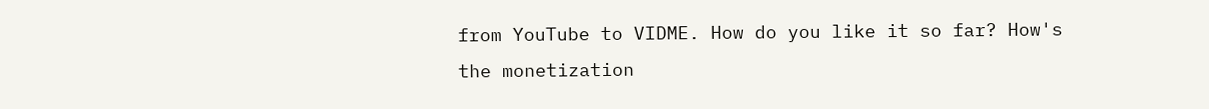from YouTube to VIDME. How do you like it so far? How's the monetization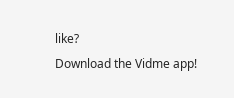like?
Download the Vidme app!